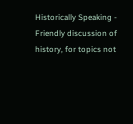Historically Speaking - Friendly discussion of history, for topics not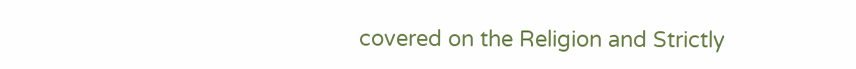covered on the Religion and Strictly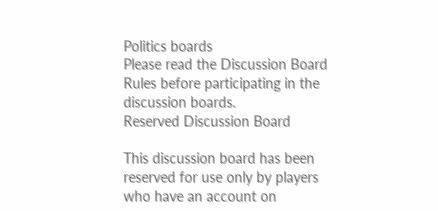Politics boards
Please read the Discussion Board Rules before participating in the discussion boards.
Reserved Discussion Board

This discussion board has been reserved for use only by players who have an account on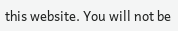this website. You will not be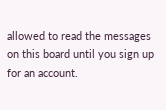allowed to read the messages on this board until you sign up for an account.